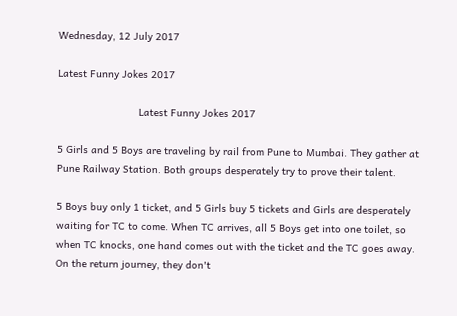Wednesday, 12 July 2017

Latest Funny Jokes 2017

                           Latest Funny Jokes 2017

5 Girls and 5 Boys are traveling by rail from Pune to Mumbai. They gather at Pune Railway Station. Both groups desperately try to prove their talent.

5 Boys buy only 1 ticket, and 5 Girls buy 5 tickets and Girls are desperately waiting for TC to come. When TC arrives, all 5 Boys get into one toilet, so when TC knocks, one hand comes out with the ticket and the TC goes away. On the return journey, they don't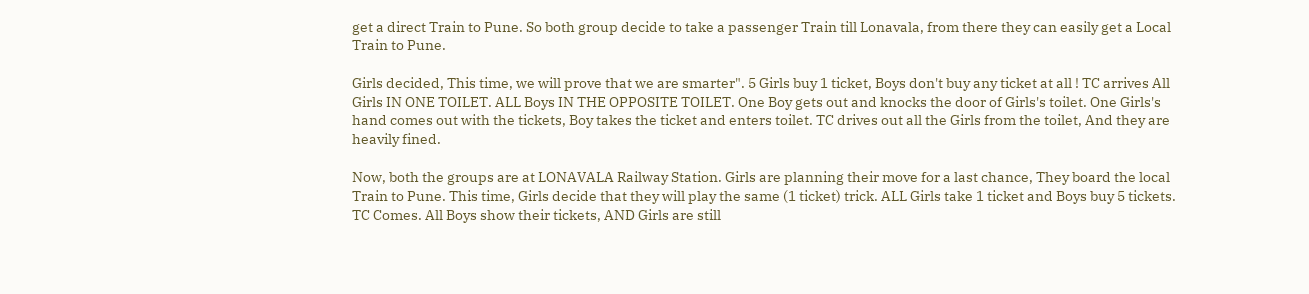get a direct Train to Pune. So both group decide to take a passenger Train till Lonavala, from there they can easily get a Local Train to Pune.

Girls decided, This time, we will prove that we are smarter". 5 Girls buy 1 ticket, Boys don't buy any ticket at all ! TC arrives All Girls IN ONE TOILET. ALL Boys IN THE OPPOSITE TOILET. One Boy gets out and knocks the door of Girls's toilet. One Girls's hand comes out with the tickets, Boy takes the ticket and enters toilet. TC drives out all the Girls from the toilet, And they are heavily fined.

Now, both the groups are at LONAVALA Railway Station. Girls are planning their move for a last chance, They board the local Train to Pune. This time, Girls decide that they will play the same (1 ticket) trick. ALL Girls take 1 ticket and Boys buy 5 tickets. TC Comes. All Boys show their tickets, AND Girls are still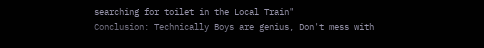searching for toilet in the Local Train"
Conclusion: Technically Boys are genius, Don't mess with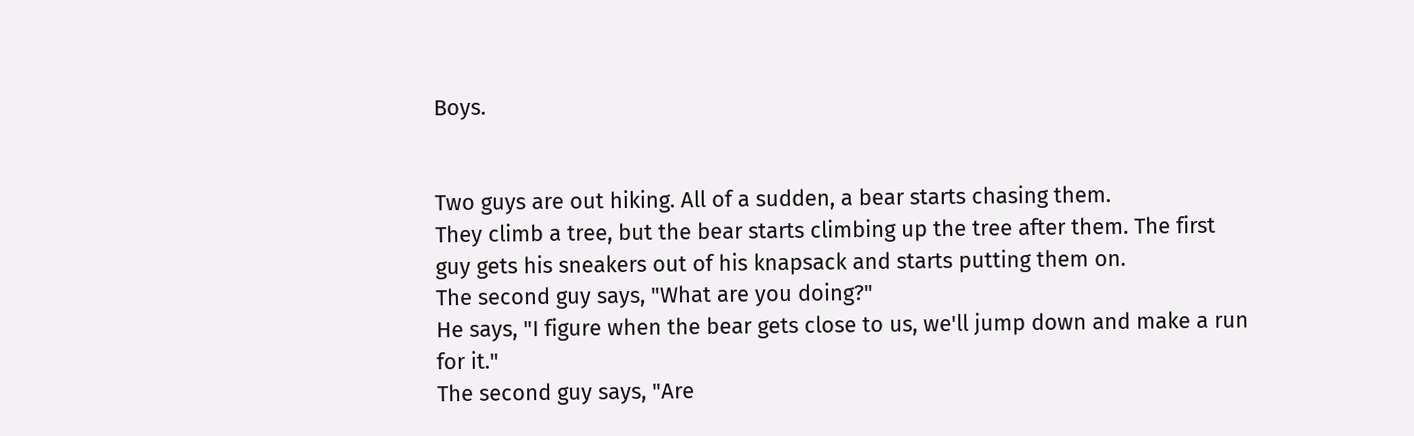Boys.


Two guys are out hiking. All of a sudden, a bear starts chasing them.
They climb a tree, but the bear starts climbing up the tree after them. The first guy gets his sneakers out of his knapsack and starts putting them on.
The second guy says, "What are you doing?"
He says, "I figure when the bear gets close to us, we'll jump down and make a run for it."
The second guy says, "Are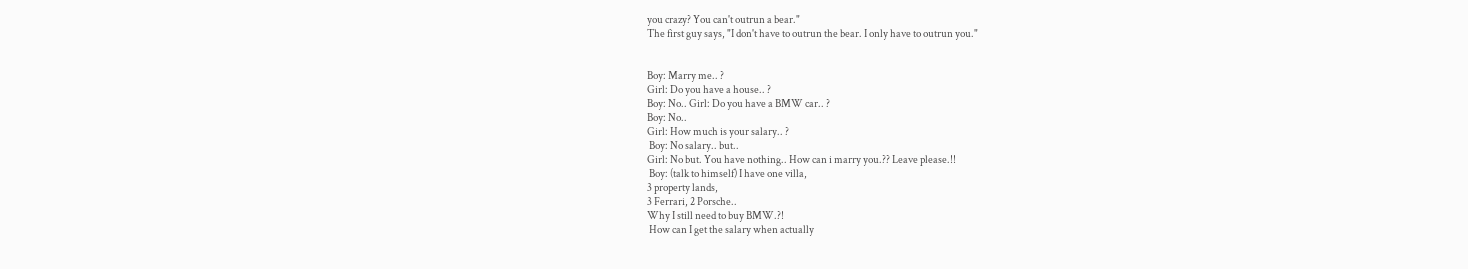you crazy? You can't outrun a bear."
The first guy says, "I don't have to outrun the bear. I only have to outrun you."


Boy: Marry me.. ?
Girl: Do you have a house.. ?
Boy: No.. Girl: Do you have a BMW car.. ?
Boy: No..
Girl: How much is your salary.. ?
 Boy: No salary.. but..
Girl: No but. You have nothing.. How can i marry you.?? Leave please.!!
 Boy: (talk to himself) I have one villa,
3 property lands,
3 Ferrari, 2 Porsche..
Why I still need to buy BMW.?!
 How can I get the salary when actually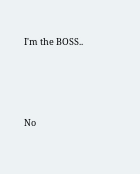I'm the BOSS..






No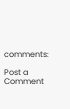comments:

Post a Comment